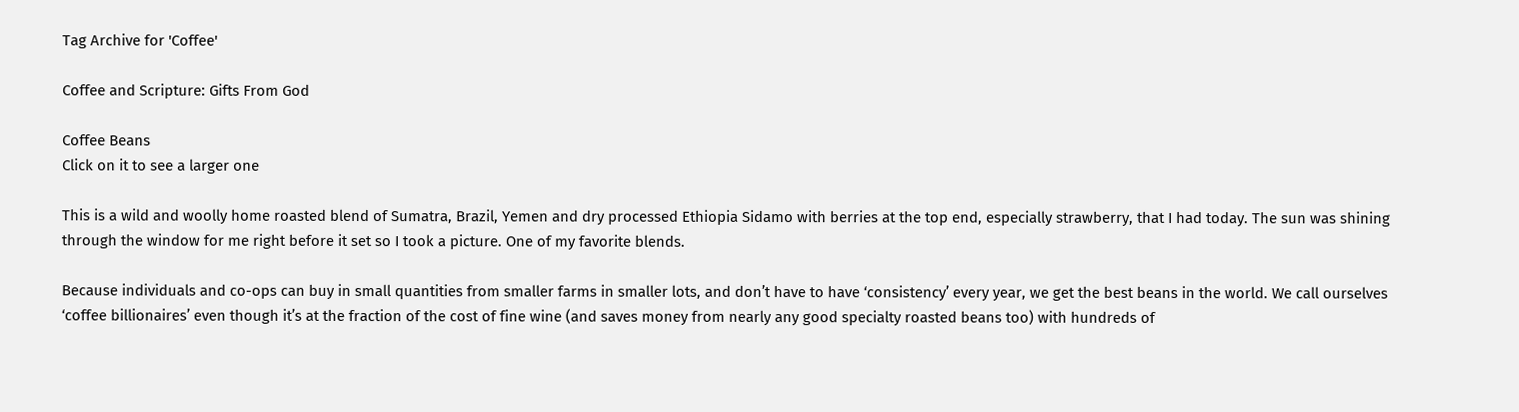Tag Archive for 'Coffee'

Coffee and Scripture: Gifts From God

Coffee Beans
Click on it to see a larger one

This is a wild and woolly home roasted blend of Sumatra, Brazil, Yemen and dry processed Ethiopia Sidamo with berries at the top end, especially strawberry, that I had today. The sun was shining through the window for me right before it set so I took a picture. One of my favorite blends.

Because individuals and co-ops can buy in small quantities from smaller farms in smaller lots, and don’t have to have ‘consistency’ every year, we get the best beans in the world. We call ourselves ‘coffee billionaires’ even though it’s at the fraction of the cost of fine wine (and saves money from nearly any good specialty roasted beans too) with hundreds of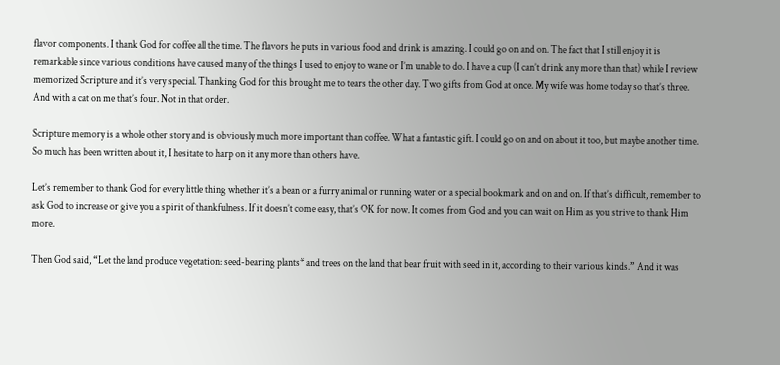flavor components. I thank God for coffee all the time. The flavors he puts in various food and drink is amazing. I could go on and on. The fact that I still enjoy it is remarkable since various conditions have caused many of the things I used to enjoy to wane or I’m unable to do. I have a cup (I can’t drink any more than that) while I review memorized Scripture and it’s very special. Thanking God for this brought me to tears the other day. Two gifts from God at once. My wife was home today so that’s three. And with a cat on me that’s four. Not in that order.

Scripture memory is a whole other story and is obviously much more important than coffee. What a fantastic gift. I could go on and on about it too, but maybe another time. So much has been written about it, I hesitate to harp on it any more than others have.

Let’s remember to thank God for every little thing whether it’s a bean or a furry animal or running water or a special bookmark and on and on. If that’s difficult, remember to ask God to increase or give you a spirit of thankfulness. If it doesn’t come easy, that’s OK for now. It comes from God and you can wait on Him as you strive to thank Him more.

Then God said, “Let the land produce vegetation: seed-bearing plants* and trees on the land that bear fruit with seed in it, according to their various kinds.” And it was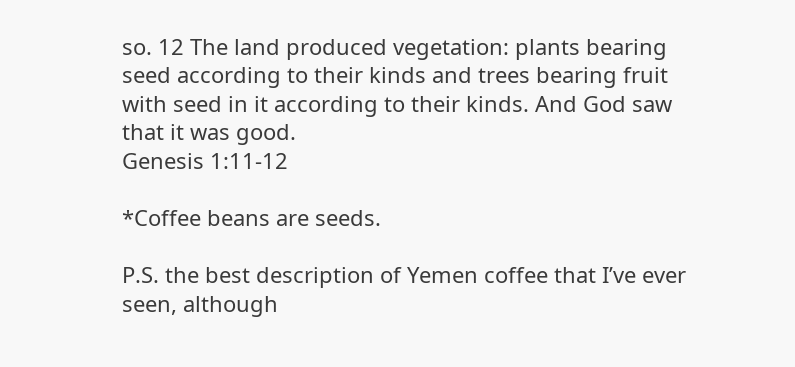so. 12 The land produced vegetation: plants bearing seed according to their kinds and trees bearing fruit with seed in it according to their kinds. And God saw that it was good.
Genesis 1:11-12

*Coffee beans are seeds.

P.S. the best description of Yemen coffee that I’ve ever seen, although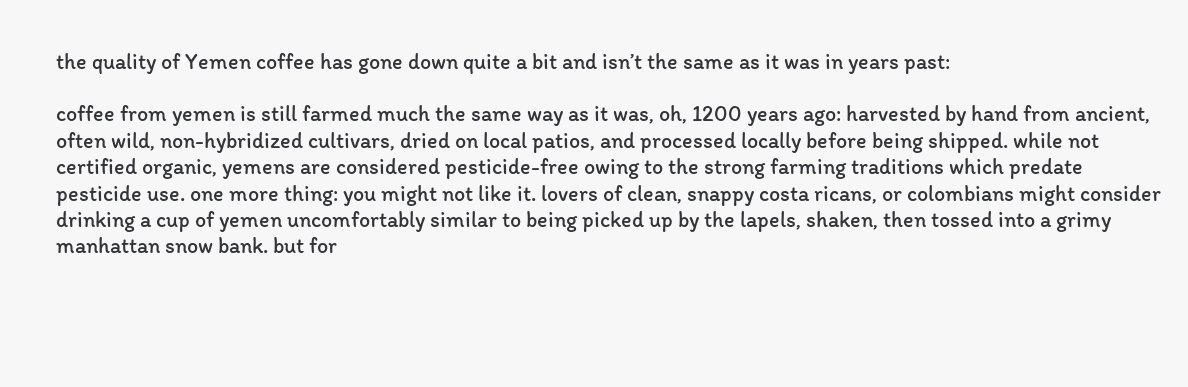the quality of Yemen coffee has gone down quite a bit and isn’t the same as it was in years past:

coffee from yemen is still farmed much the same way as it was, oh, 1200 years ago: harvested by hand from ancient, often wild, non-hybridized cultivars, dried on local patios, and processed locally before being shipped. while not certified organic, yemens are considered pesticide-free owing to the strong farming traditions which predate pesticide use. one more thing: you might not like it. lovers of clean, snappy costa ricans, or colombians might consider drinking a cup of yemen uncomfortably similar to being picked up by the lapels, shaken, then tossed into a grimy manhattan snow bank. but for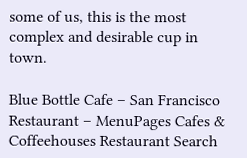some of us, this is the most complex and desirable cup in town.

Blue Bottle Cafe – San Francisco Restaurant – MenuPages Cafes & Coffeehouses Restaurant Search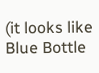(it looks like Blue Bottle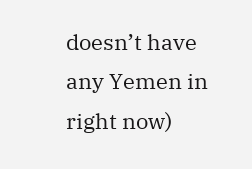doesn’t have any Yemen in right now)